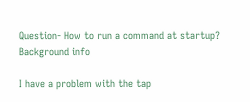Question- How to run a command at startup?
Background info

I have a problem with the tap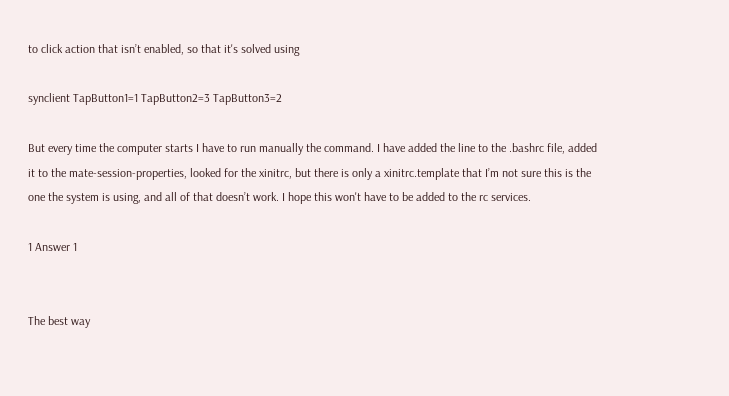to click action that isn’t enabled, so that it's solved using

synclient TapButton1=1 TapButton2=3 TapButton3=2

But every time the computer starts I have to run manually the command. I have added the line to the .bashrc file, added it to the mate-session-properties, looked for the xinitrc, but there is only a xinitrc.template that I’m not sure this is the one the system is using, and all of that doesn’t work. I hope this won't have to be added to the rc services.

1 Answer 1


The best way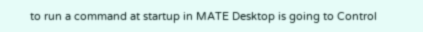to run a command at startup in MATE Desktop is going to Control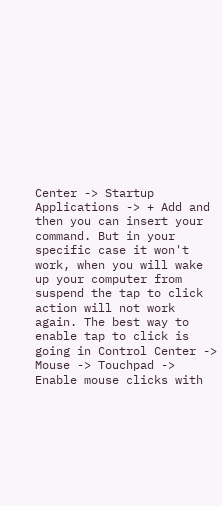Center -> Startup Applications -> + Add and then you can insert your command. But in your specific case it won't work, when you will wake up your computer from suspend the tap to click action will not work again. The best way to enable tap to click is going in Control Center -> Mouse -> Touchpad -> Enable mouse clicks with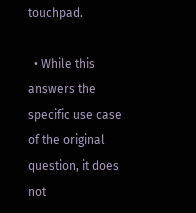touchpad.

  • While this answers the specific use case of the original question, it does not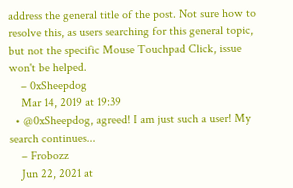address the general title of the post. Not sure how to resolve this, as users searching for this general topic, but not the specific Mouse Touchpad Click, issue won't be helped.
    – 0xSheepdog
    Mar 14, 2019 at 19:39
  • @0xSheepdog, agreed! I am just such a user! My search continues...
    – Frobozz
    Jun 22, 2021 at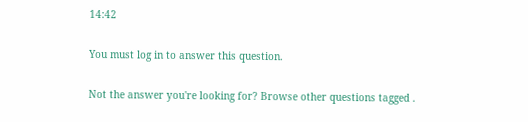14:42

You must log in to answer this question.

Not the answer you're looking for? Browse other questions tagged .